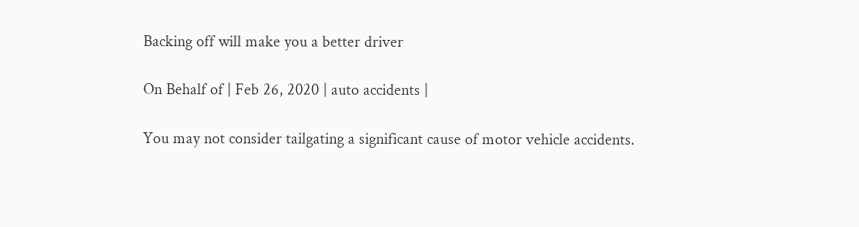Backing off will make you a better driver

On Behalf of | Feb 26, 2020 | auto accidents |

You may not consider tailgating a significant cause of motor vehicle accidents.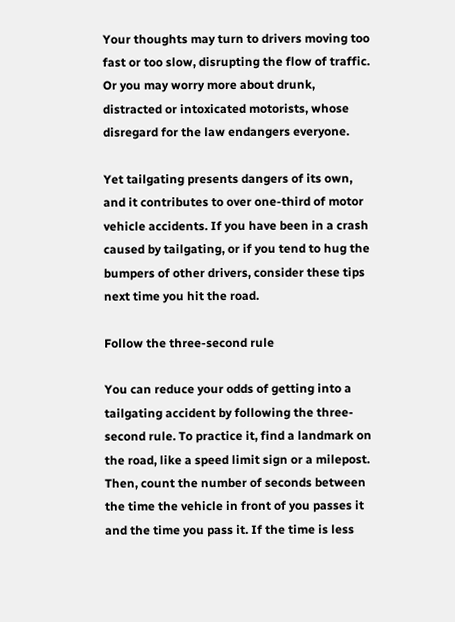Your thoughts may turn to drivers moving too fast or too slow, disrupting the flow of traffic. Or you may worry more about drunk, distracted or intoxicated motorists, whose disregard for the law endangers everyone.

Yet tailgating presents dangers of its own, and it contributes to over one-third of motor vehicle accidents. If you have been in a crash caused by tailgating, or if you tend to hug the bumpers of other drivers, consider these tips next time you hit the road.

Follow the three-second rule

You can reduce your odds of getting into a tailgating accident by following the three-second rule. To practice it, find a landmark on the road, like a speed limit sign or a milepost. Then, count the number of seconds between the time the vehicle in front of you passes it and the time you pass it. If the time is less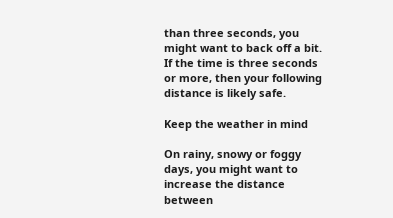than three seconds, you might want to back off a bit. If the time is three seconds or more, then your following distance is likely safe.

Keep the weather in mind

On rainy, snowy or foggy days, you might want to increase the distance between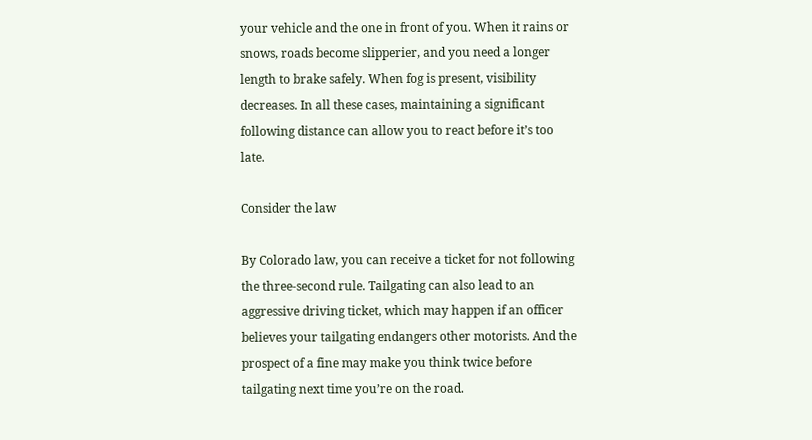your vehicle and the one in front of you. When it rains or snows, roads become slipperier, and you need a longer length to brake safely. When fog is present, visibility decreases. In all these cases, maintaining a significant following distance can allow you to react before it’s too late.

Consider the law

By Colorado law, you can receive a ticket for not following the three-second rule. Tailgating can also lead to an aggressive driving ticket, which may happen if an officer believes your tailgating endangers other motorists. And the prospect of a fine may make you think twice before tailgating next time you’re on the road.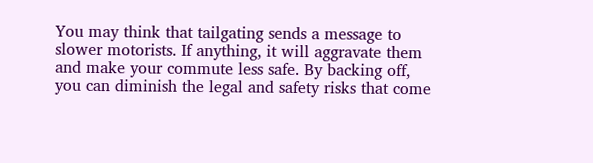You may think that tailgating sends a message to slower motorists. If anything, it will aggravate them and make your commute less safe. By backing off, you can diminish the legal and safety risks that come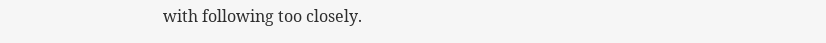with following too closely.